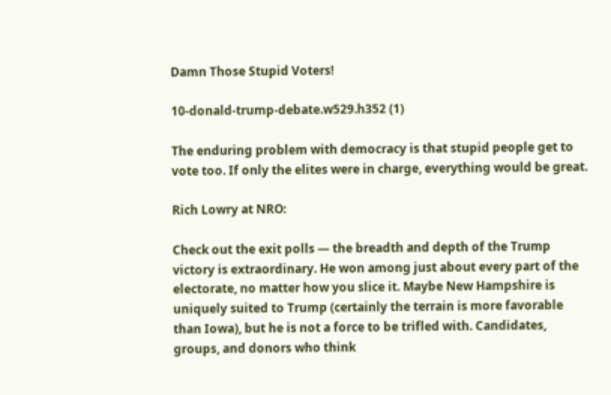Damn Those Stupid Voters!

10-donald-trump-debate.w529.h352 (1)

The enduring problem with democracy is that stupid people get to vote too. If only the elites were in charge, everything would be great.

Rich Lowry at NRO:

Check out the exit polls — the breadth and depth of the Trump victory is extraordinary. He won among just about every part of the electorate, no matter how you slice it. Maybe New Hampshire is uniquely suited to Trump (certainly the terrain is more favorable than Iowa), but he is not a force to be trifled with. Candidates, groups, and donors who think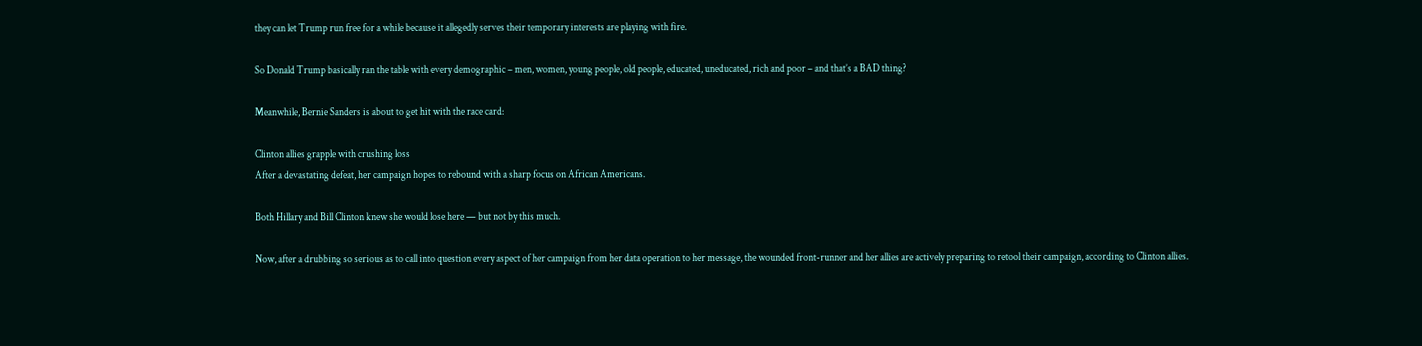they can let Trump run free for a while because it allegedly serves their temporary interests are playing with fire.

So Donald Trump basically ran the table with every demographic – men, women, young people, old people, educated, uneducated, rich and poor – and that’s a BAD thing?

Meanwhile, Bernie Sanders is about to get hit with the race card:

Clinton allies grapple with crushing loss
After a devastating defeat, her campaign hopes to rebound with a sharp focus on African Americans.

Both Hillary and Bill Clinton knew she would lose here — but not by this much.

Now, after a drubbing so serious as to call into question every aspect of her campaign from her data operation to her message, the wounded front-runner and her allies are actively preparing to retool their campaign, according to Clinton allies.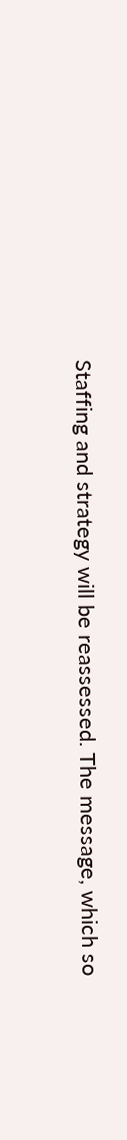Staffing and strategy will be reassessed. The message, which so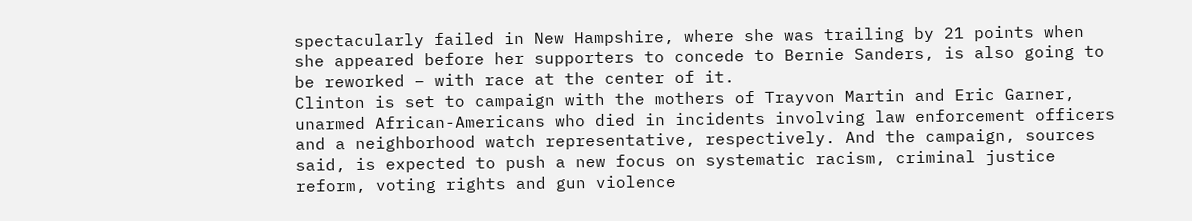spectacularly failed in New Hampshire, where she was trailing by 21 points when she appeared before her supporters to concede to Bernie Sanders, is also going to be reworked – with race at the center of it.
Clinton is set to campaign with the mothers of Trayvon Martin and Eric Garner, unarmed African-Americans who died in incidents involving law enforcement officers and a neighborhood watch representative, respectively. And the campaign, sources said, is expected to push a new focus on systematic racism, criminal justice reform, voting rights and gun violence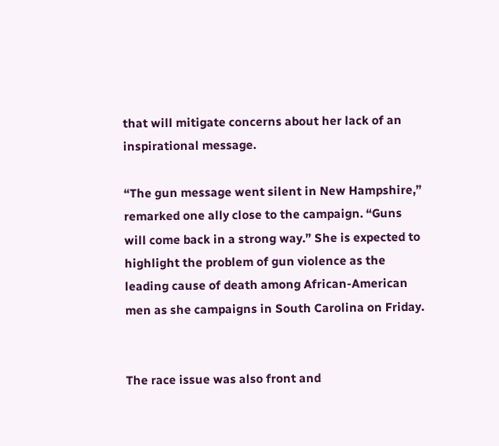that will mitigate concerns about her lack of an inspirational message.

“The gun message went silent in New Hampshire,” remarked one ally close to the campaign. “Guns will come back in a strong way.” She is expected to highlight the problem of gun violence as the leading cause of death among African-American men as she campaigns in South Carolina on Friday.


The race issue was also front and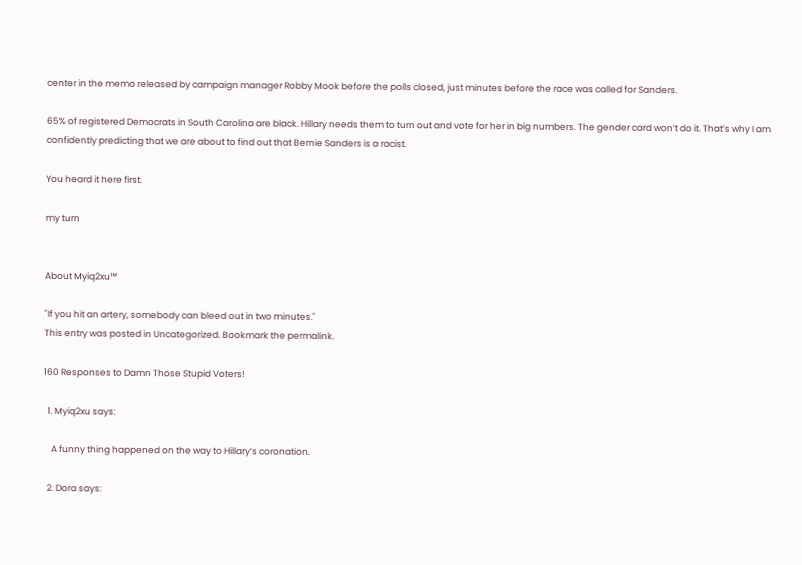center in the memo released by campaign manager Robby Mook before the polls closed, just minutes before the race was called for Sanders.

65% of registered Democrats in South Carolina are black. Hillary needs them to turn out and vote for her in big numbers. The gender card won’t do it. That’s why I am confidently predicting that we are about to find out that Bernie Sanders is a racist.

You heard it here first.

my turn


About Myiq2xu™

"If you hit an artery, somebody can bleed out in two minutes."
This entry was posted in Uncategorized. Bookmark the permalink.

160 Responses to Damn Those Stupid Voters!

  1. Myiq2xu says:

    A funny thing happened on the way to Hillary’s coronation.

  2. Dora says: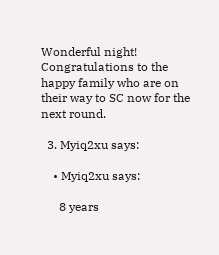Wonderful night! Congratulations to the happy family who are on their way to SC now for the next round.

  3. Myiq2xu says:

    • Myiq2xu says:

      8 years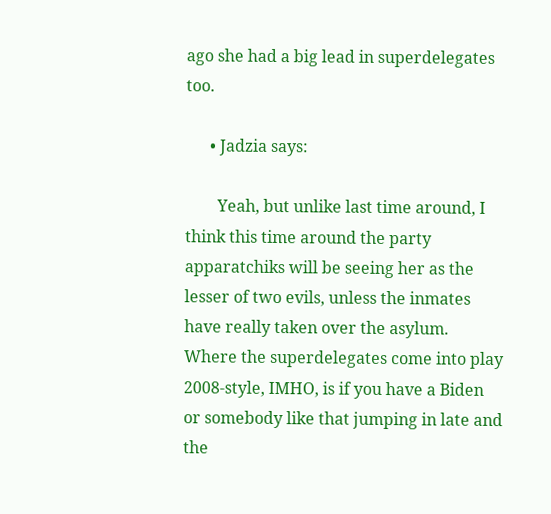ago she had a big lead in superdelegates too.

      • Jadzia says:

        Yeah, but unlike last time around, I think this time around the party apparatchiks will be seeing her as the lesser of two evils, unless the inmates have really taken over the asylum. Where the superdelegates come into play 2008-style, IMHO, is if you have a Biden or somebody like that jumping in late and the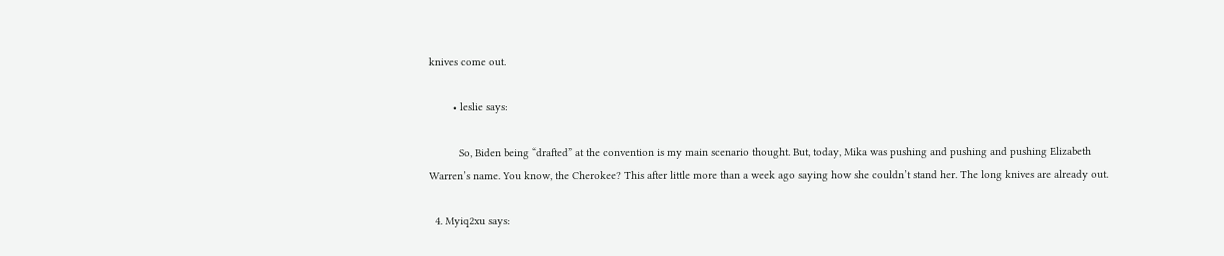knives come out.

        • leslie says:

          So, Biden being “drafted” at the convention is my main scenario thought. But, today, Mika was pushing and pushing and pushing Elizabeth Warren’s name. You know, the Cherokee? This after little more than a week ago saying how she couldn’t stand her. The long knives are already out.

  4. Myiq2xu says: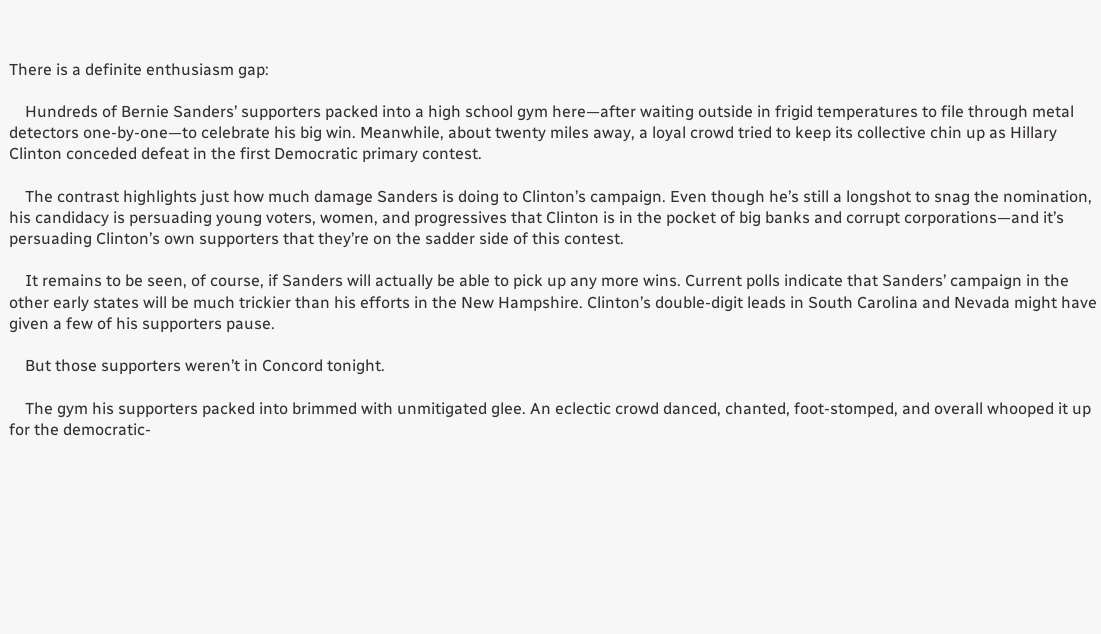There is a definite enthusiasm gap:

    Hundreds of Bernie Sanders’ supporters packed into a high school gym here—after waiting outside in frigid temperatures to file through metal detectors one-by-one—to celebrate his big win. Meanwhile, about twenty miles away, a loyal crowd tried to keep its collective chin up as Hillary Clinton conceded defeat in the first Democratic primary contest.

    The contrast highlights just how much damage Sanders is doing to Clinton’s campaign. Even though he’s still a longshot to snag the nomination, his candidacy is persuading young voters, women, and progressives that Clinton is in the pocket of big banks and corrupt corporations—and it’s persuading Clinton’s own supporters that they’re on the sadder side of this contest.

    It remains to be seen, of course, if Sanders will actually be able to pick up any more wins. Current polls indicate that Sanders’ campaign in the other early states will be much trickier than his efforts in the New Hampshire. Clinton’s double-digit leads in South Carolina and Nevada might have given a few of his supporters pause.

    But those supporters weren’t in Concord tonight.

    The gym his supporters packed into brimmed with unmitigated glee. An eclectic crowd danced, chanted, foot-stomped, and overall whooped it up for the democratic-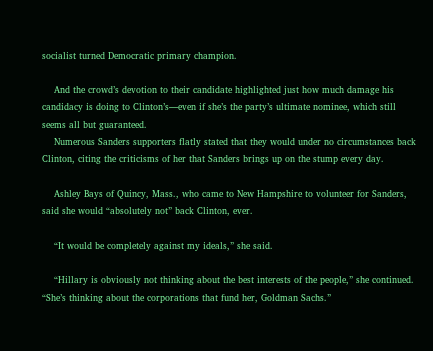socialist turned Democratic primary champion.

    And the crowd’s devotion to their candidate highlighted just how much damage his candidacy is doing to Clinton’s—even if she’s the party’s ultimate nominee, which still seems all but guaranteed.
    Numerous Sanders supporters flatly stated that they would under no circumstances back Clinton, citing the criticisms of her that Sanders brings up on the stump every day.

    Ashley Bays of Quincy, Mass., who came to New Hampshire to volunteer for Sanders, said she would “absolutely not” back Clinton, ever.

    “It would be completely against my ideals,” she said.

    “Hillary is obviously not thinking about the best interests of the people,” she continued. “She’s thinking about the corporations that fund her, Goldman Sachs.”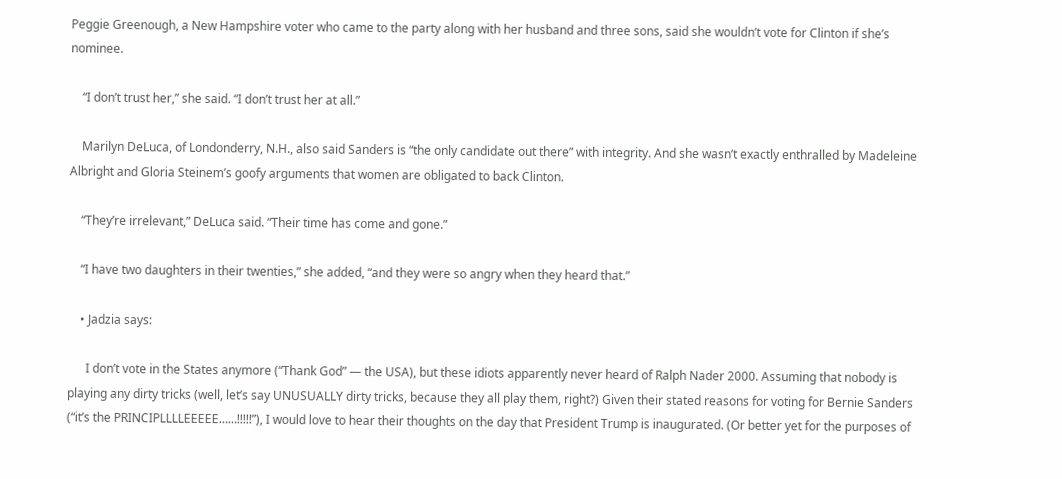Peggie Greenough, a New Hampshire voter who came to the party along with her husband and three sons, said she wouldn’t vote for Clinton if she’s nominee.

    “I don’t trust her,” she said. “I don’t trust her at all.”

    Marilyn DeLuca, of Londonderry, N.H., also said Sanders is “the only candidate out there” with integrity. And she wasn’t exactly enthralled by Madeleine Albright and Gloria Steinem’s goofy arguments that women are obligated to back Clinton.

    “They’re irrelevant,” DeLuca said. “Their time has come and gone.”

    “I have two daughters in their twenties,” she added, “and they were so angry when they heard that.”

    • Jadzia says:

      I don’t vote in the States anymore (“Thank God” — the USA), but these idiots apparently never heard of Ralph Nader 2000. Assuming that nobody is playing any dirty tricks (well, let’s say UNUSUALLY dirty tricks, because they all play them, right?) Given their stated reasons for voting for Bernie Sanders (“it’s the PRINCIPLLLLEEEEE……!!!!!”), I would love to hear their thoughts on the day that President Trump is inaugurated. (Or better yet for the purposes of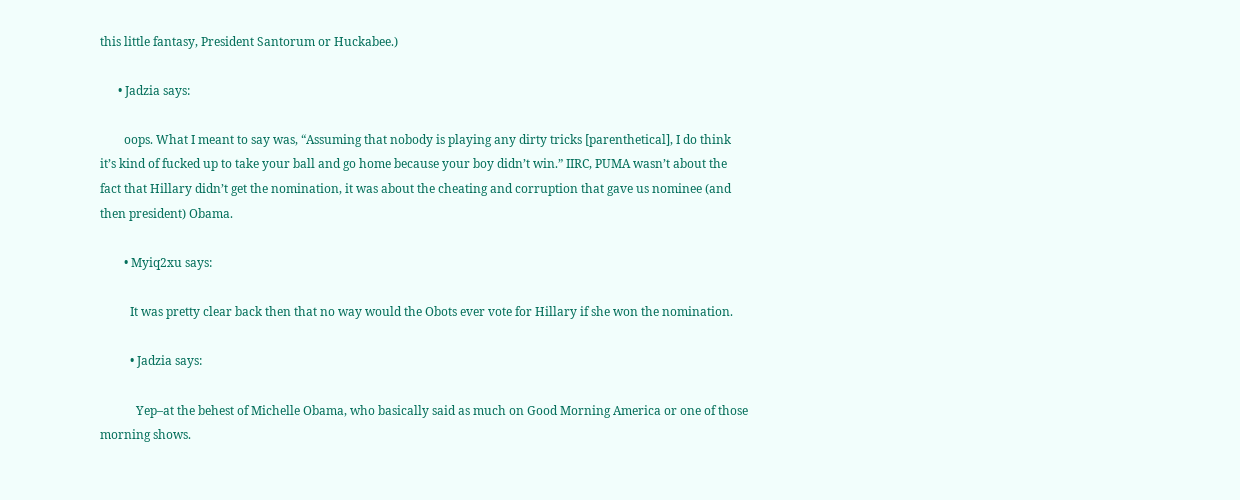this little fantasy, President Santorum or Huckabee.)

      • Jadzia says:

        oops. What I meant to say was, “Assuming that nobody is playing any dirty tricks [parenthetical], I do think it’s kind of fucked up to take your ball and go home because your boy didn’t win.” IIRC, PUMA wasn’t about the fact that Hillary didn’t get the nomination, it was about the cheating and corruption that gave us nominee (and then president) Obama.

        • Myiq2xu says:

          It was pretty clear back then that no way would the Obots ever vote for Hillary if she won the nomination.

          • Jadzia says:

            Yep–at the behest of Michelle Obama, who basically said as much on Good Morning America or one of those morning shows.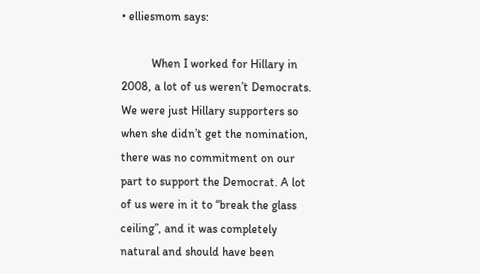• elliesmom says:

          When I worked for Hillary in 2008, a lot of us weren’t Democrats. We were just Hillary supporters so when she didn’t get the nomination, there was no commitment on our part to support the Democrat. A lot of us were in it to “break the glass ceiling”, and it was completely natural and should have been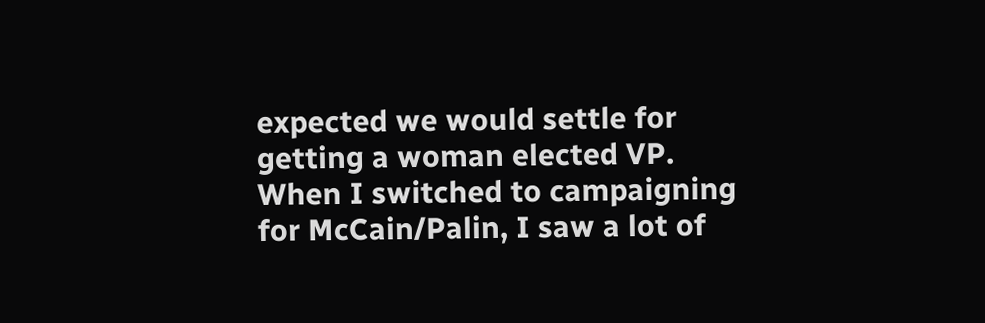expected we would settle for getting a woman elected VP. When I switched to campaigning for McCain/Palin, I saw a lot of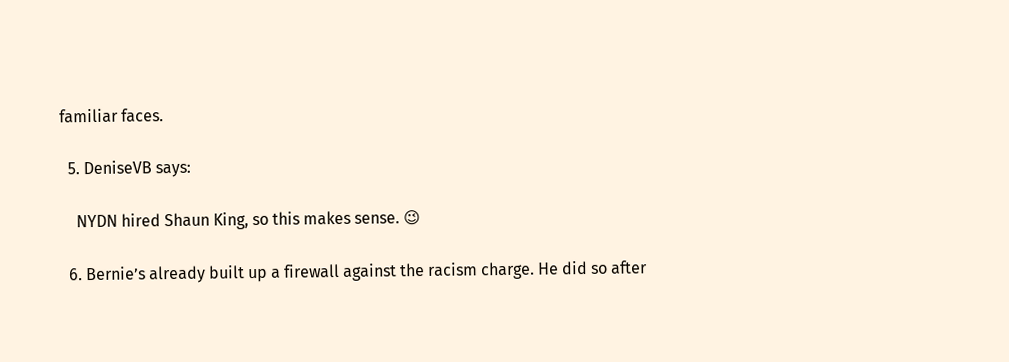familiar faces.

  5. DeniseVB says:

    NYDN hired Shaun King, so this makes sense. 😉

  6. Bernie’s already built up a firewall against the racism charge. He did so after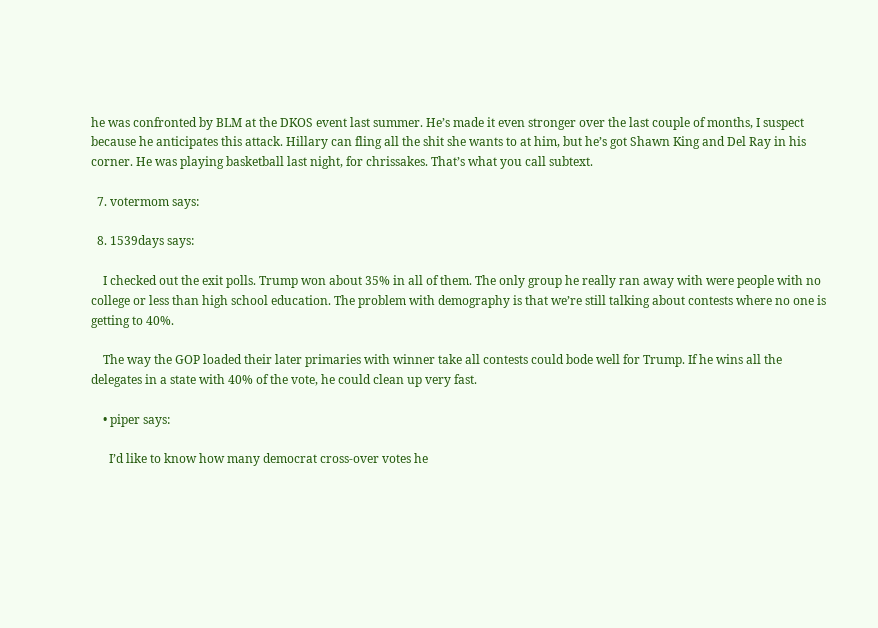he was confronted by BLM at the DKOS event last summer. He’s made it even stronger over the last couple of months, I suspect because he anticipates this attack. Hillary can fling all the shit she wants to at him, but he’s got Shawn King and Del Ray in his corner. He was playing basketball last night, for chrissakes. That’s what you call subtext.

  7. votermom says:

  8. 1539days says:

    I checked out the exit polls. Trump won about 35% in all of them. The only group he really ran away with were people with no college or less than high school education. The problem with demography is that we’re still talking about contests where no one is getting to 40%.

    The way the GOP loaded their later primaries with winner take all contests could bode well for Trump. If he wins all the delegates in a state with 40% of the vote, he could clean up very fast.

    • piper says:

      I’d like to know how many democrat cross-over votes he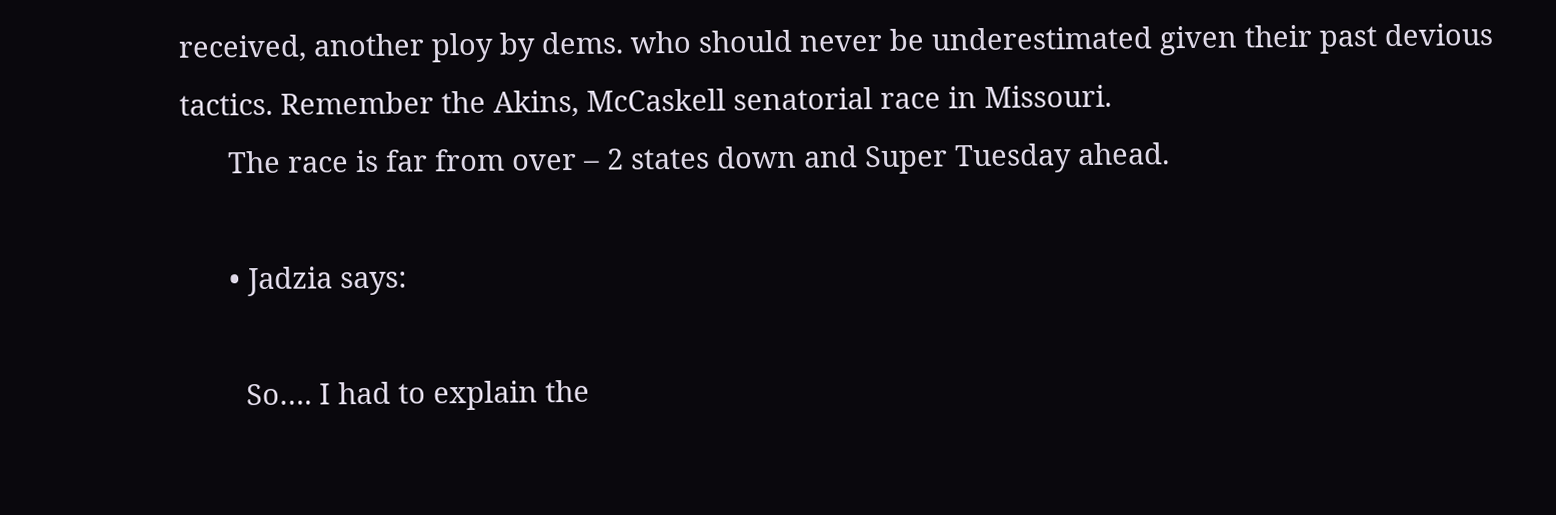received, another ploy by dems. who should never be underestimated given their past devious tactics. Remember the Akins, McCaskell senatorial race in Missouri.
      The race is far from over – 2 states down and Super Tuesday ahead.

      • Jadzia says:

        So…. I had to explain the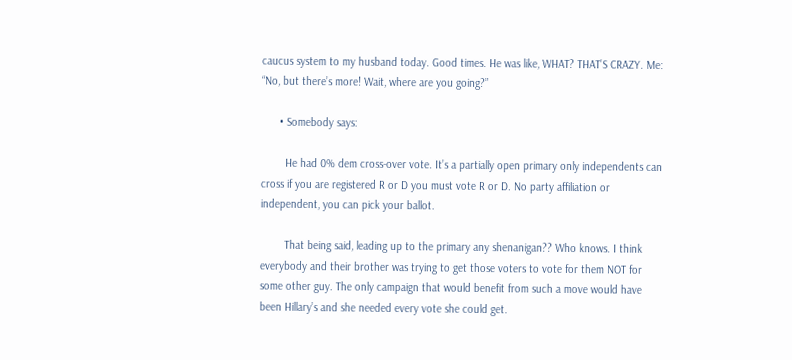caucus system to my husband today. Good times. He was like, WHAT? THAT’S CRAZY. Me: “No, but there’s more! Wait, where are you going?”

      • Somebody says:

        He had 0% dem cross-over vote. It’s a partially open primary only independents can cross if you are registered R or D you must vote R or D. No party affiliation or independent, you can pick your ballot.

        That being said, leading up to the primary any shenanigan?? Who knows. I think everybody and their brother was trying to get those voters to vote for them NOT for some other guy. The only campaign that would benefit from such a move would have been Hillary’s and she needed every vote she could get.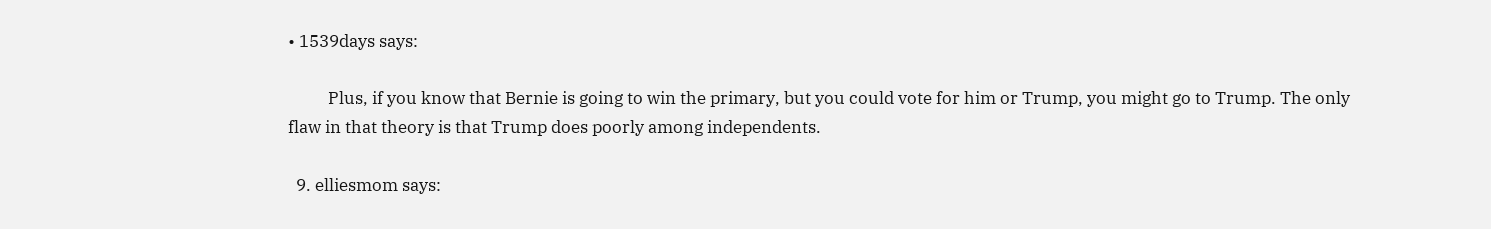• 1539days says:

          Plus, if you know that Bernie is going to win the primary, but you could vote for him or Trump, you might go to Trump. The only flaw in that theory is that Trump does poorly among independents.

  9. elliesmom says: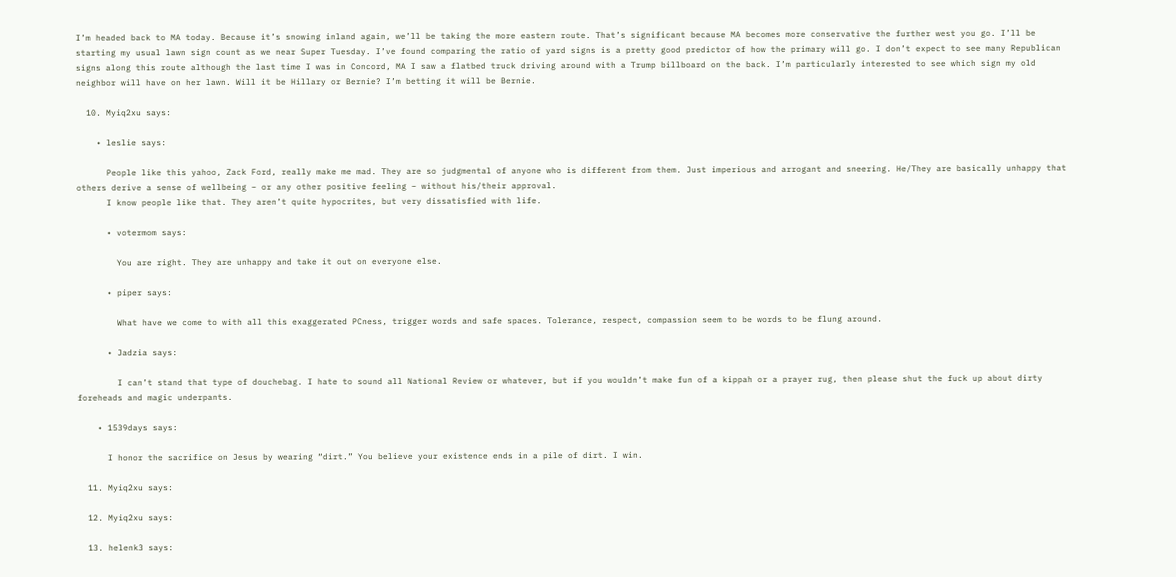I’m headed back to MA today. Because it’s snowing inland again, we’ll be taking the more eastern route. That’s significant because MA becomes more conservative the further west you go. I’ll be starting my usual lawn sign count as we near Super Tuesday. I’ve found comparing the ratio of yard signs is a pretty good predictor of how the primary will go. I don’t expect to see many Republican signs along this route although the last time I was in Concord, MA I saw a flatbed truck driving around with a Trump billboard on the back. I’m particularly interested to see which sign my old neighbor will have on her lawn. Will it be Hillary or Bernie? I’m betting it will be Bernie.

  10. Myiq2xu says:

    • leslie says:

      People like this yahoo, Zack Ford, really make me mad. They are so judgmental of anyone who is different from them. Just imperious and arrogant and sneering. He/They are basically unhappy that others derive a sense of wellbeing – or any other positive feeling – without his/their approval.
      I know people like that. They aren’t quite hypocrites, but very dissatisfied with life.

      • votermom says:

        You are right. They are unhappy and take it out on everyone else.

      • piper says:

        What have we come to with all this exaggerated PCness, trigger words and safe spaces. Tolerance, respect, compassion seem to be words to be flung around.

      • Jadzia says:

        I can’t stand that type of douchebag. I hate to sound all National Review or whatever, but if you wouldn’t make fun of a kippah or a prayer rug, then please shut the fuck up about dirty foreheads and magic underpants.

    • 1539days says:

      I honor the sacrifice on Jesus by wearing “dirt.” You believe your existence ends in a pile of dirt. I win.

  11. Myiq2xu says:

  12. Myiq2xu says:

  13. helenk3 says: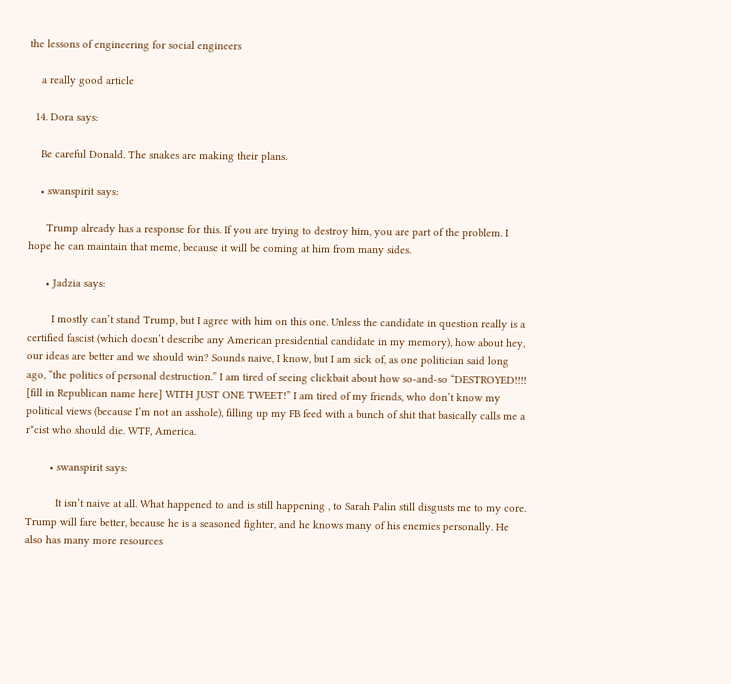the lessons of engineering for social engineers

    a really good article

  14. Dora says:

    Be careful Donald. The snakes are making their plans.

    • swanspirit says:

      Trump already has a response for this. If you are trying to destroy him, you are part of the problem. I hope he can maintain that meme, because it will be coming at him from many sides.

      • Jadzia says:

        I mostly can’t stand Trump, but I agree with him on this one. Unless the candidate in question really is a certified fascist (which doesn’t describe any American presidential candidate in my memory), how about hey, our ideas are better and we should win? Sounds naive, I know, but I am sick of, as one politician said long ago, “the politics of personal destruction.” I am tired of seeing clickbait about how so-and-so “DESTROYED!!!! [fill in Republican name here] WITH JUST ONE TWEET!” I am tired of my friends, who don’t know my political views (because I’m not an asshole), filling up my FB feed with a bunch of shit that basically calls me a r*cist who should die. WTF, America.

        • swanspirit says:

          It isn’t naive at all. What happened to and is still happening , to Sarah Palin still disgusts me to my core. Trump will fare better, because he is a seasoned fighter, and he knows many of his enemies personally. He also has many more resources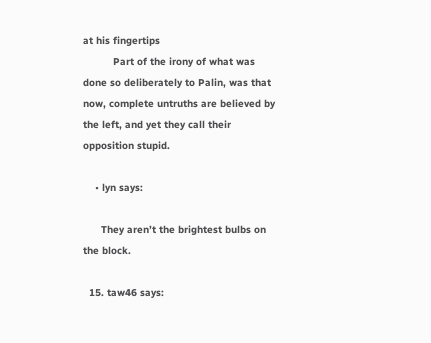at his fingertips
          Part of the irony of what was done so deliberately to Palin, was that now, complete untruths are believed by the left, and yet they call their opposition stupid.

    • lyn says:

      They aren’t the brightest bulbs on the block.

  15. taw46 says: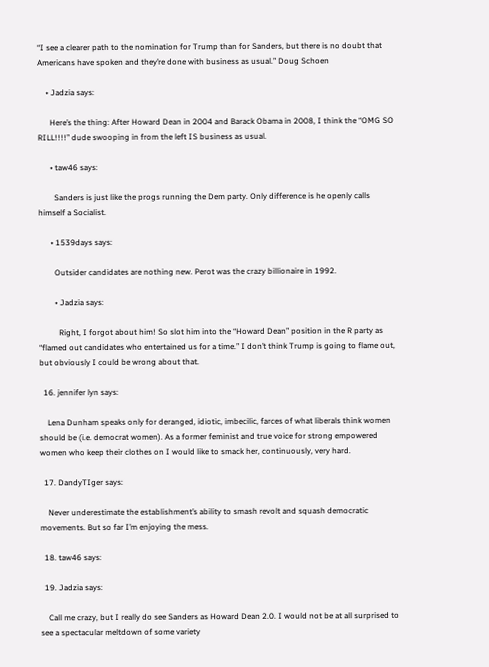“I see a clearer path to the nomination for Trump than for Sanders, but there is no doubt that Americans have spoken and they’re done with business as usual.” Doug Schoen

    • Jadzia says:

      Here’s the thing: After Howard Dean in 2004 and Barack Obama in 2008, I think the “OMG SO RILL!!!!” dude swooping in from the left IS business as usual.

      • taw46 says:

        Sanders is just like the progs running the Dem party. Only difference is he openly calls himself a Socialist.

      • 1539days says:

        Outsider candidates are nothing new. Perot was the crazy billionaire in 1992.

        • Jadzia says:

          Right, I forgot about him! So slot him into the “Howard Dean” position in the R party as “flamed out candidates who entertained us for a time.” I don’t think Trump is going to flame out, but obviously I could be wrong about that.

  16. jennifer lyn says:

    Lena Dunham speaks only for deranged, idiotic, imbecilic, farces of what liberals think women should be (i.e. democrat women). As a former feminist and true voice for strong empowered women who keep their clothes on I would like to smack her, continuously, very hard.

  17. DandyTIger says:

    Never underestimate the establishment’s ability to smash revolt and squash democratic movements. But so far I’m enjoying the mess.

  18. taw46 says:

  19. Jadzia says:

    Call me crazy, but I really do see Sanders as Howard Dean 2.0. I would not be at all surprised to see a spectacular meltdown of some variety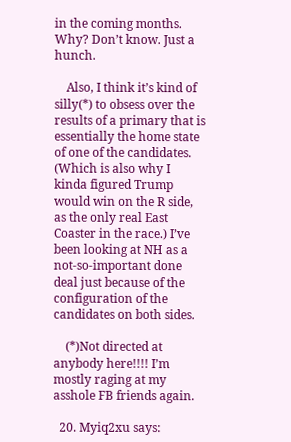in the coming months. Why? Don’t know. Just a hunch.

    Also, I think it’s kind of silly(*) to obsess over the results of a primary that is essentially the home state of one of the candidates. (Which is also why I kinda figured Trump would win on the R side, as the only real East Coaster in the race.) I’ve been looking at NH as a not-so-important done deal just because of the configuration of the candidates on both sides.

    (*)Not directed at anybody here!!!! I’m mostly raging at my asshole FB friends again.

  20. Myiq2xu says: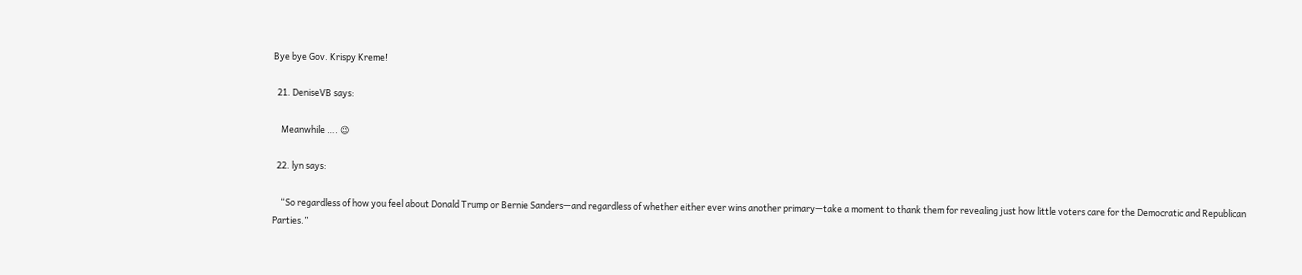Bye bye Gov. Krispy Kreme!

  21. DeniseVB says:

    Meanwhile …. 😉

  22. lyn says:

    “So regardless of how you feel about Donald Trump or Bernie Sanders—and regardless of whether either ever wins another primary—take a moment to thank them for revealing just how little voters care for the Democratic and Republican Parties.”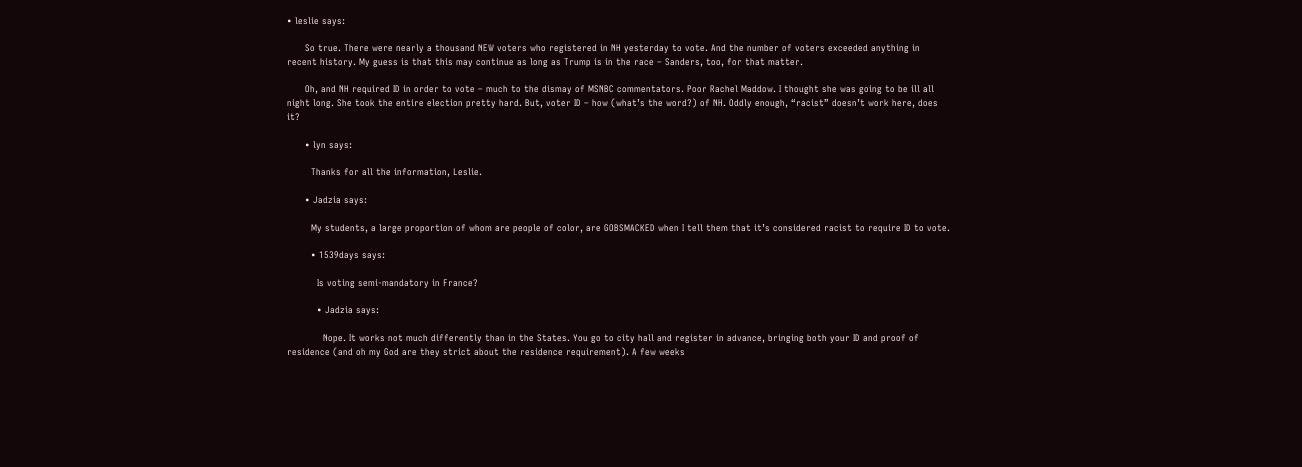• leslie says:

      So true. There were nearly a thousand NEW voters who registered in NH yesterday to vote. And the number of voters exceeded anything in recent history. My guess is that this may continue as long as Trump is in the race – Sanders, too, for that matter.

      Oh, and NH required ID in order to vote – much to the dismay of MSNBC commentators. Poor Rachel Maddow. I thought she was going to be ill all night long. She took the entire election pretty hard. But, voter ID – how (what’s the word?) of NH. Oddly enough, “racist” doesn’t work here, does it?

      • lyn says:

        Thanks for all the information, Leslie.

      • Jadzia says:

        My students, a large proportion of whom are people of color, are GOBSMACKED when I tell them that it’s considered racist to require ID to vote.

        • 1539days says:

          Is voting semi-mandatory in France?

          • Jadzia says:

            Nope. It works not much differently than in the States. You go to city hall and register in advance, bringing both your ID and proof of residence (and oh my God are they strict about the residence requirement). A few weeks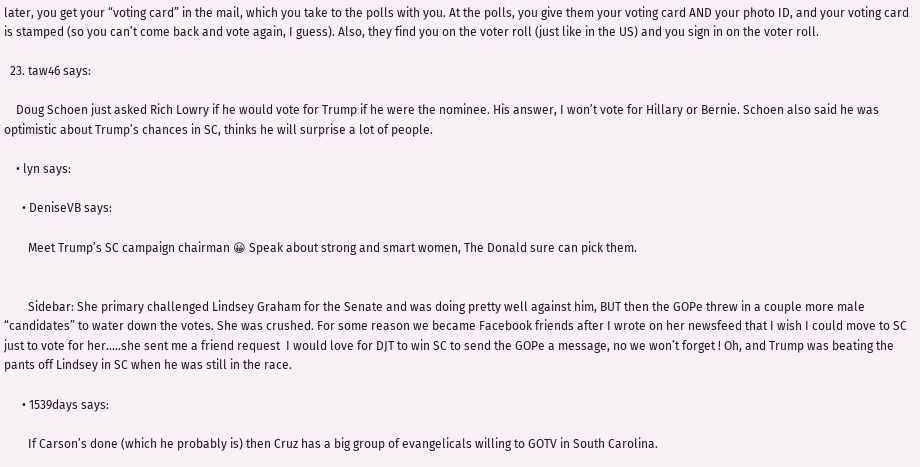later, you get your “voting card” in the mail, which you take to the polls with you. At the polls, you give them your voting card AND your photo ID, and your voting card is stamped (so you can’t come back and vote again, I guess). Also, they find you on the voter roll (just like in the US) and you sign in on the voter roll.

  23. taw46 says:

    Doug Schoen just asked Rich Lowry if he would vote for Trump if he were the nominee. His answer, I won’t vote for Hillary or Bernie. Schoen also said he was optimistic about Trump’s chances in SC, thinks he will surprise a lot of people.

    • lyn says:

      • DeniseVB says:

        Meet Trump’s SC campaign chairman 😀 Speak about strong and smart women, The Donald sure can pick them.


        Sidebar: She primary challenged Lindsey Graham for the Senate and was doing pretty well against him, BUT then the GOPe threw in a couple more male “candidates” to water down the votes. She was crushed. For some reason we became Facebook friends after I wrote on her newsfeed that I wish I could move to SC just to vote for her…..she sent me a friend request  I would love for DJT to win SC to send the GOPe a message, no we won’t forget ! Oh, and Trump was beating the pants off Lindsey in SC when he was still in the race.

      • 1539days says:

        If Carson’s done (which he probably is) then Cruz has a big group of evangelicals willing to GOTV in South Carolina.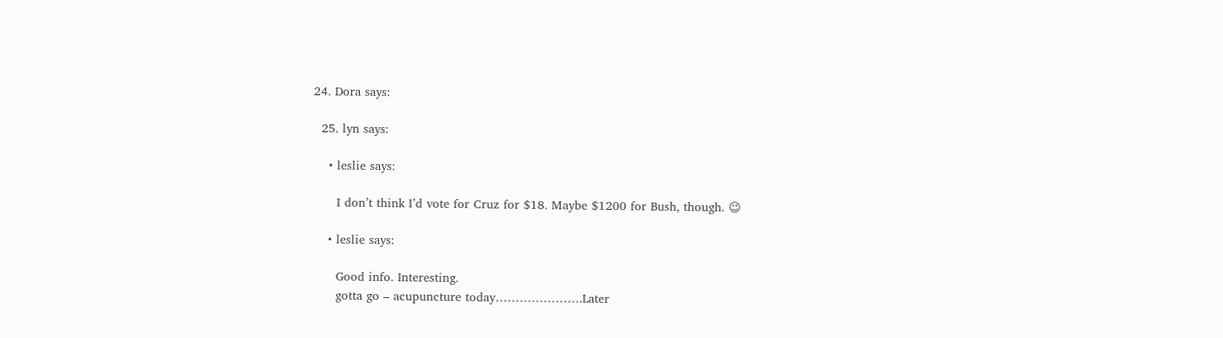24. Dora says:

  25. lyn says:

    • leslie says:

      I don’t think I’d vote for Cruz for $18. Maybe $1200 for Bush, though. 😉

    • leslie says:

      Good info. Interesting.
      gotta go – acupuncture today………………….Later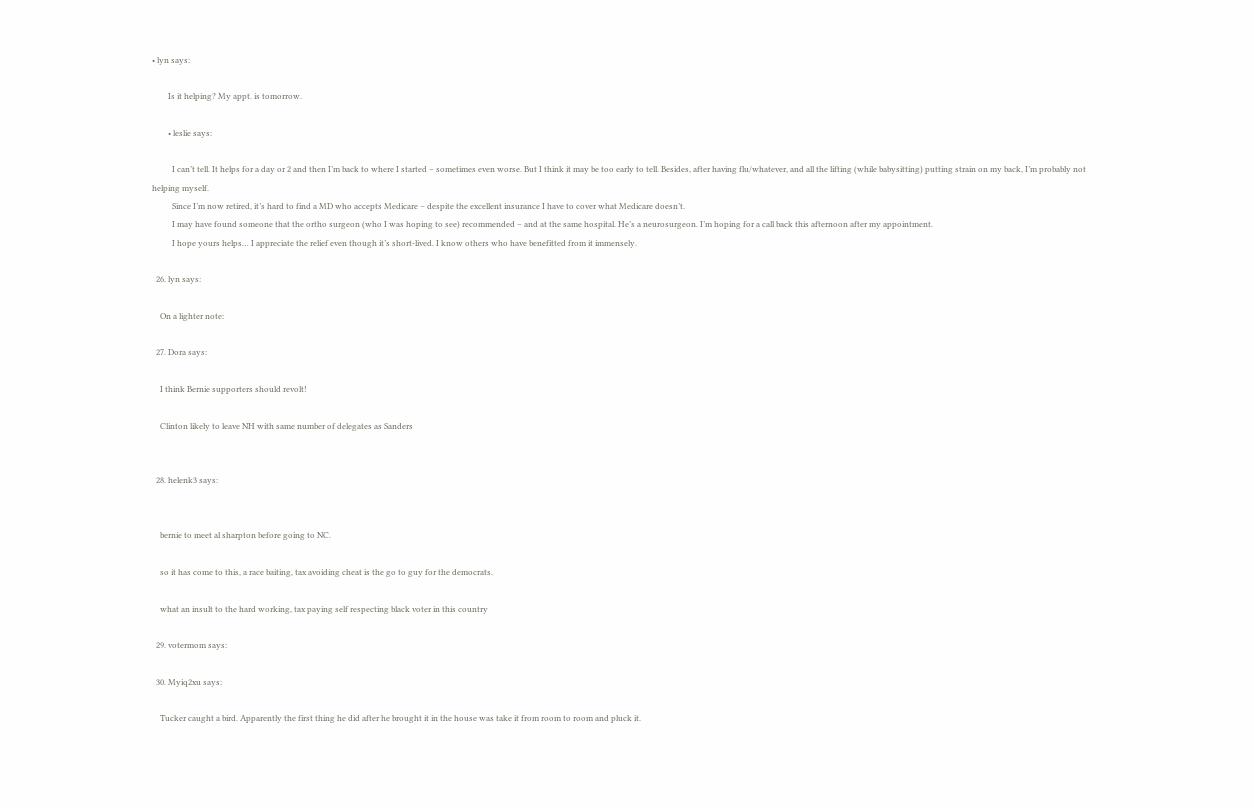• lyn says:

        Is it helping? My appt. is tomorrow.

        • leslie says:

          I can’t tell. It helps for a day or 2 and then I’m back to where I started – sometimes even worse. But I think it may be too early to tell. Besides, after having flu/whatever, and all the lifting (while babysitting) putting strain on my back, I’m probably not helping myself.
          Since I’m now retired, it’s hard to find a MD who accepts Medicare – despite the excellent insurance I have to cover what Medicare doesn’t.
          I may have found someone that the ortho surgeon (who I was hoping to see) recommended – and at the same hospital. He’s a neurosurgeon. I’m hoping for a call back this afternoon after my appointment.
          I hope yours helps… I appreciate the relief even though it’s short-lived. I know others who have benefitted from it immensely.

  26. lyn says:

    On a lighter note:

  27. Dora says:

    I think Bernie supporters should revolt!

    Clinton likely to leave NH with same number of delegates as Sanders


  28. helenk3 says:


    bernie to meet al sharpton before going to NC.

    so it has come to this, a race baiting, tax avoiding cheat is the go to guy for the democrats.

    what an insult to the hard working, tax paying self respecting black voter in this country

  29. votermom says:

  30. Myiq2xu says:

    Tucker caught a bird. Apparently the first thing he did after he brought it in the house was take it from room to room and pluck it.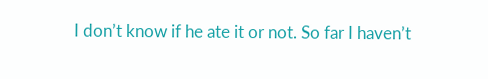I don’t know if he ate it or not. So far I haven’t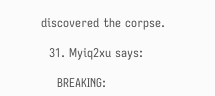discovered the corpse.

  31. Myiq2xu says:

    BREAKING: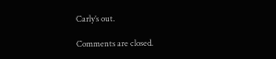Carly’s out.

Comments are closed.